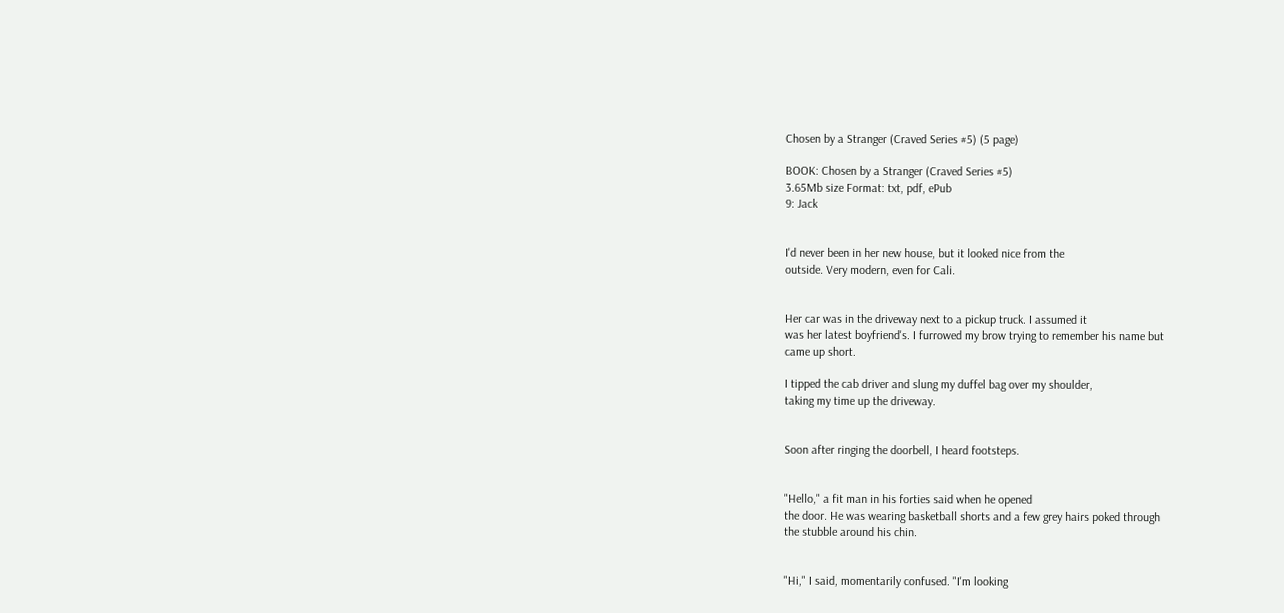Chosen by a Stranger (Craved Series #5) (5 page)

BOOK: Chosen by a Stranger (Craved Series #5)
3.65Mb size Format: txt, pdf, ePub
9: Jack


I'd never been in her new house, but it looked nice from the
outside. Very modern, even for Cali.


Her car was in the driveway next to a pickup truck. I assumed it
was her latest boyfriend's. I furrowed my brow trying to remember his name but
came up short.

I tipped the cab driver and slung my duffel bag over my shoulder,
taking my time up the driveway.


Soon after ringing the doorbell, I heard footsteps.


"Hello," a fit man in his forties said when he opened
the door. He was wearing basketball shorts and a few grey hairs poked through
the stubble around his chin.


"Hi," I said, momentarily confused. "I'm looking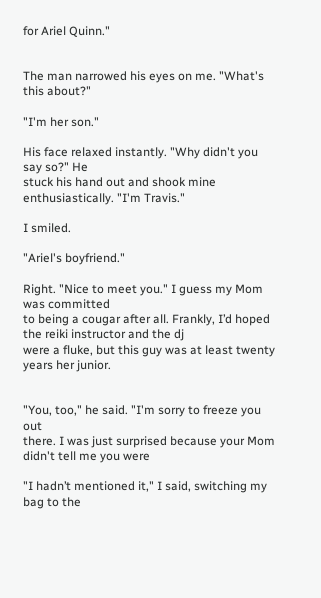for Ariel Quinn."


The man narrowed his eyes on me. "What's this about?"

"I'm her son."

His face relaxed instantly. "Why didn't you say so?" He
stuck his hand out and shook mine enthusiastically. "I'm Travis."

I smiled.

"Ariel's boyfriend."

Right. "Nice to meet you." I guess my Mom was committed
to being a cougar after all. Frankly, I’d hoped the reiki instructor and the dj
were a fluke, but this guy was at least twenty years her junior.


"You, too," he said. "I'm sorry to freeze you out
there. I was just surprised because your Mom didn't tell me you were

"I hadn’t mentioned it," I said, switching my bag to the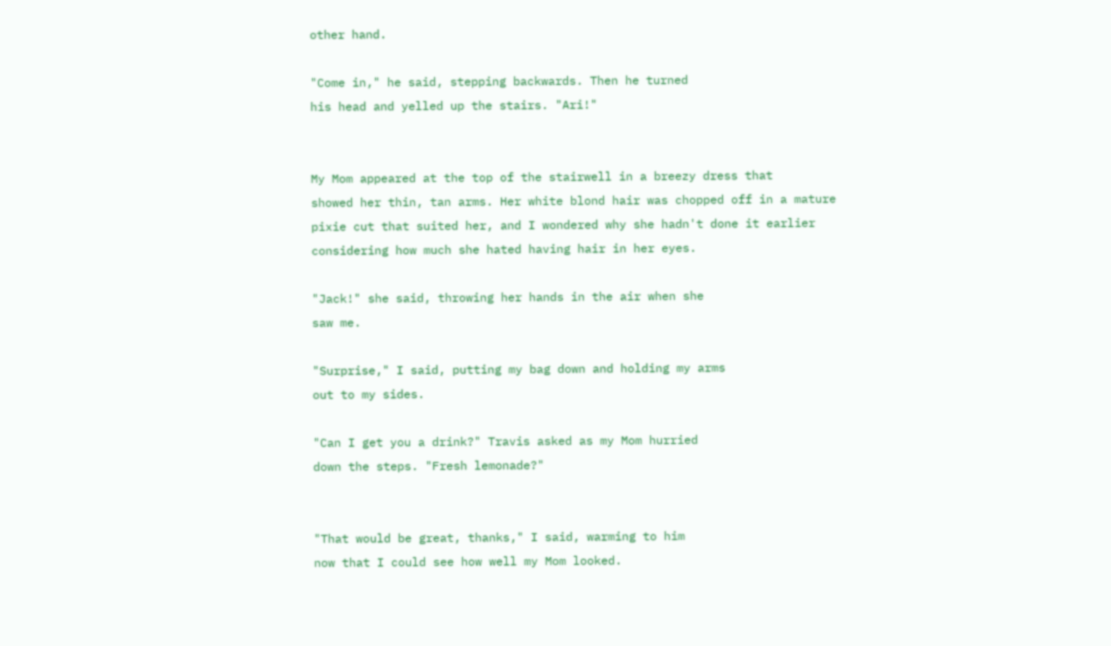other hand.

"Come in," he said, stepping backwards. Then he turned
his head and yelled up the stairs. "Ari!"


My Mom appeared at the top of the stairwell in a breezy dress that
showed her thin, tan arms. Her white blond hair was chopped off in a mature
pixie cut that suited her, and I wondered why she hadn't done it earlier
considering how much she hated having hair in her eyes.

"Jack!" she said, throwing her hands in the air when she
saw me.

"Surprise," I said, putting my bag down and holding my arms
out to my sides.

"Can I get you a drink?" Travis asked as my Mom hurried
down the steps. "Fresh lemonade?"


"That would be great, thanks," I said, warming to him
now that I could see how well my Mom looked.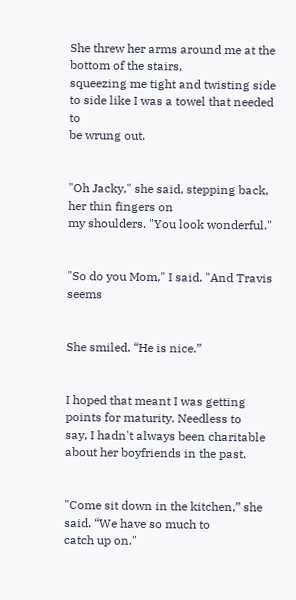She threw her arms around me at the bottom of the stairs,
squeezing me tight and twisting side to side like I was a towel that needed to
be wrung out.


"Oh Jacky," she said, stepping back, her thin fingers on
my shoulders. "You look wonderful."


"So do you Mom," I said. "And Travis seems


She smiled. “He is nice.”


I hoped that meant I was getting points for maturity. Needless to
say, I hadn't always been charitable about her boyfriends in the past.


"Come sit down in the kitchen,” she said. “We have so much to
catch up on."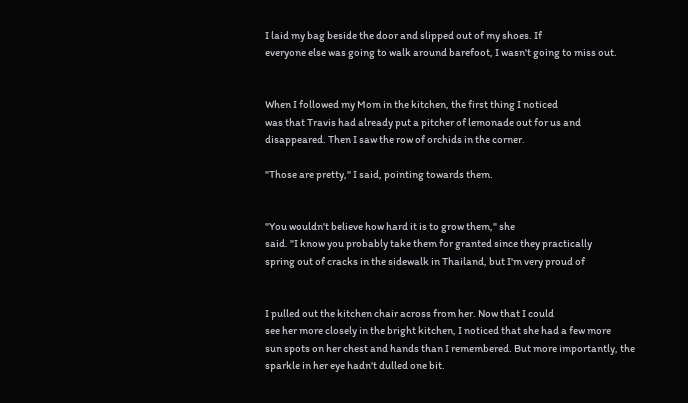I laid my bag beside the door and slipped out of my shoes. If
everyone else was going to walk around barefoot, I wasn't going to miss out.


When I followed my Mom in the kitchen, the first thing I noticed
was that Travis had already put a pitcher of lemonade out for us and
disappeared. Then I saw the row of orchids in the corner.

"Those are pretty," I said, pointing towards them.


"You wouldn't believe how hard it is to grow them," she
said. "I know you probably take them for granted since they practically
spring out of cracks in the sidewalk in Thailand, but I'm very proud of


I pulled out the kitchen chair across from her. Now that I could
see her more closely in the bright kitchen, I noticed that she had a few more
sun spots on her chest and hands than I remembered. But more importantly, the
sparkle in her eye hadn't dulled one bit.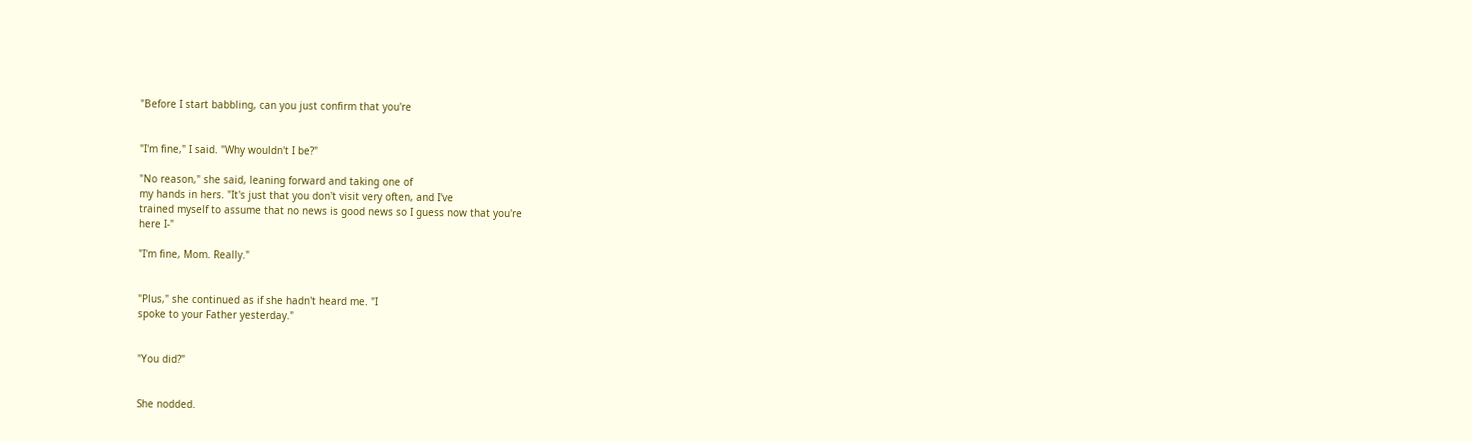"Before I start babbling, can you just confirm that you're


"I'm fine," I said. "Why wouldn't I be?"

"No reason," she said, leaning forward and taking one of
my hands in hers. "It's just that you don't visit very often, and I've
trained myself to assume that no news is good news so I guess now that you're
here I-"

"I'm fine, Mom. Really."


"Plus," she continued as if she hadn't heard me. "I
spoke to your Father yesterday."


"You did?"


She nodded.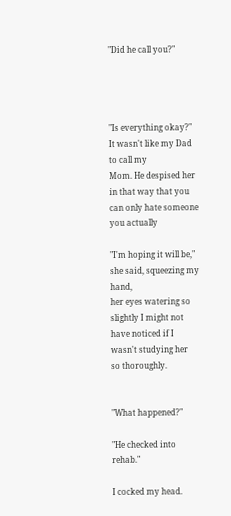"Did he call you?"




"Is everything okay?" It wasn't like my Dad to call my
Mom. He despised her in that way that you can only hate someone you actually

"I'm hoping it will be," she said, squeezing my hand,
her eyes watering so slightly I might not have noticed if I wasn't studying her
so thoroughly.


"What happened?"

"He checked into rehab."

I cocked my head.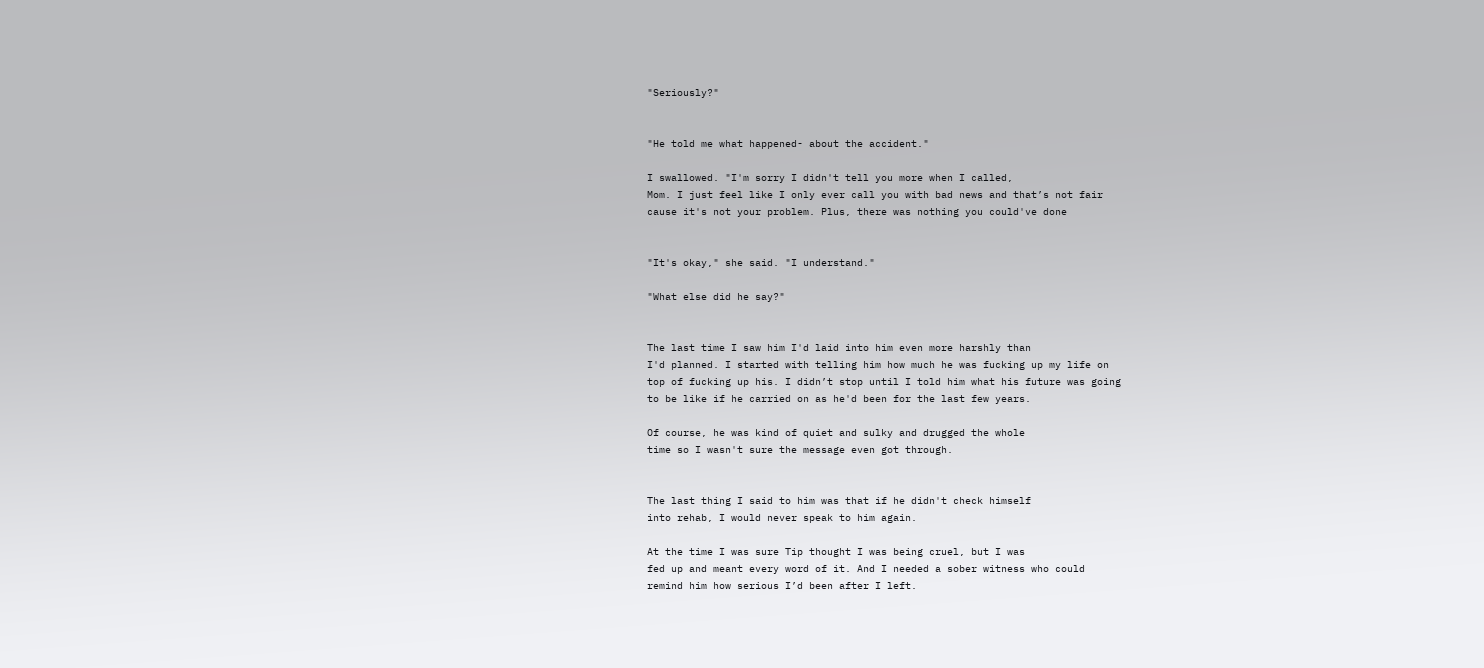"Seriously?"


"He told me what happened- about the accident."

I swallowed. "I'm sorry I didn't tell you more when I called,
Mom. I just feel like I only ever call you with bad news and that’s not fair
cause it's not your problem. Plus, there was nothing you could've done


"It's okay," she said. "I understand."

"What else did he say?"


The last time I saw him I'd laid into him even more harshly than
I'd planned. I started with telling him how much he was fucking up my life on
top of fucking up his. I didn’t stop until I told him what his future was going
to be like if he carried on as he'd been for the last few years.

Of course, he was kind of quiet and sulky and drugged the whole
time so I wasn't sure the message even got through.


The last thing I said to him was that if he didn't check himself
into rehab, I would never speak to him again.

At the time I was sure Tip thought I was being cruel, but I was
fed up and meant every word of it. And I needed a sober witness who could
remind him how serious I’d been after I left.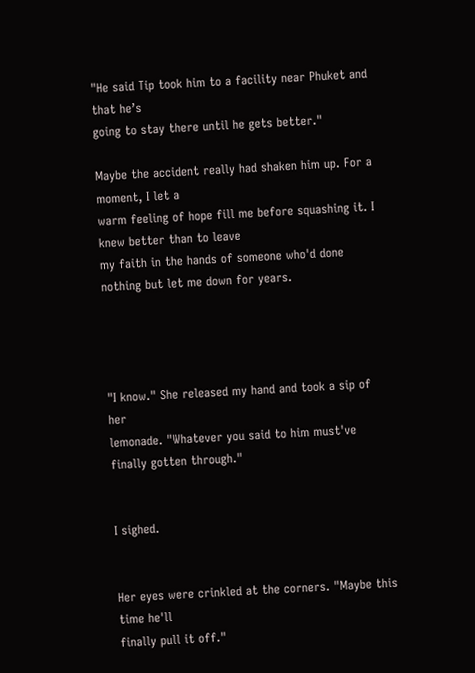"He said Tip took him to a facility near Phuket and that he’s
going to stay there until he gets better."

Maybe the accident really had shaken him up. For a moment, I let a
warm feeling of hope fill me before squashing it. I knew better than to leave
my faith in the hands of someone who'd done nothing but let me down for years.




"I know." She released my hand and took a sip of her
lemonade. "Whatever you said to him must've finally gotten through."


I sighed.


Her eyes were crinkled at the corners. "Maybe this time he'll
finally pull it off."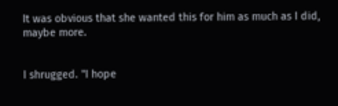It was obvious that she wanted this for him as much as I did,
maybe more.


I shrugged. "I hope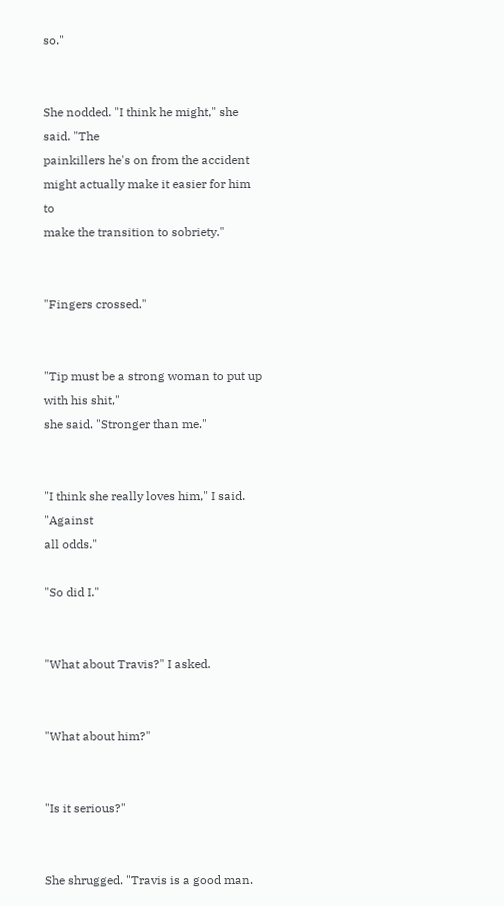so."


She nodded. "I think he might," she said. "The
painkillers he's on from the accident might actually make it easier for him to
make the transition to sobriety."


"Fingers crossed."


"Tip must be a strong woman to put up with his shit,"
she said. "Stronger than me."


"I think she really loves him," I said. "Against
all odds."

"So did I."


"What about Travis?" I asked.


"What about him?"


"Is it serious?"


She shrugged. "Travis is a good man.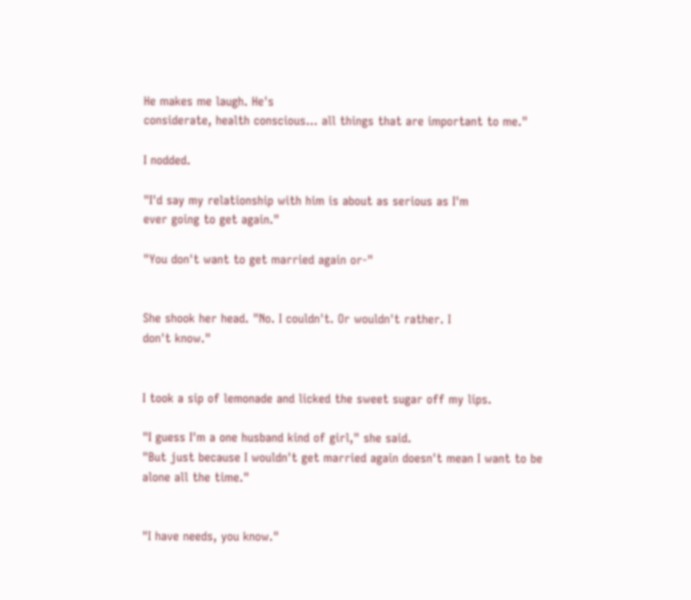He makes me laugh. He's
considerate, health conscious… all things that are important to me."

I nodded.

"I'd say my relationship with him is about as serious as I'm
ever going to get again."

"You don't want to get married again or-"


She shook her head. "No. I couldn't. Or wouldn't rather. I
don't know."


I took a sip of lemonade and licked the sweet sugar off my lips.

"I guess I'm a one husband kind of girl," she said.
"But just because I wouldn't get married again doesn't mean I want to be
alone all the time."


"I have needs, you know."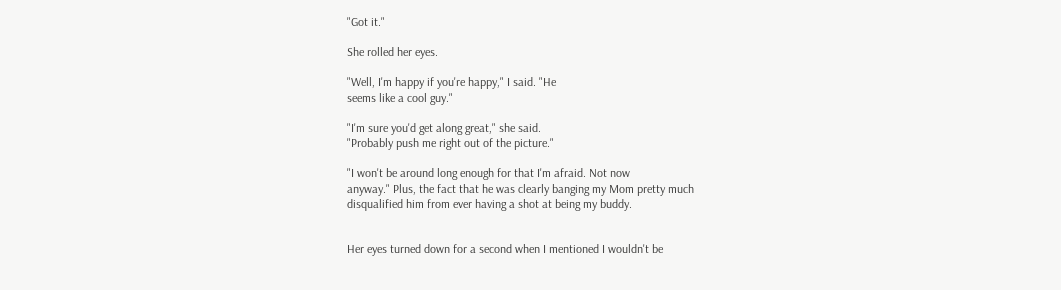"Got it."

She rolled her eyes.

"Well, I'm happy if you're happy," I said. "He
seems like a cool guy."

"I'm sure you'd get along great," she said.
"Probably push me right out of the picture."

"I won't be around long enough for that I'm afraid. Not now
anyway." Plus, the fact that he was clearly banging my Mom pretty much
disqualified him from ever having a shot at being my buddy.


Her eyes turned down for a second when I mentioned I wouldn't be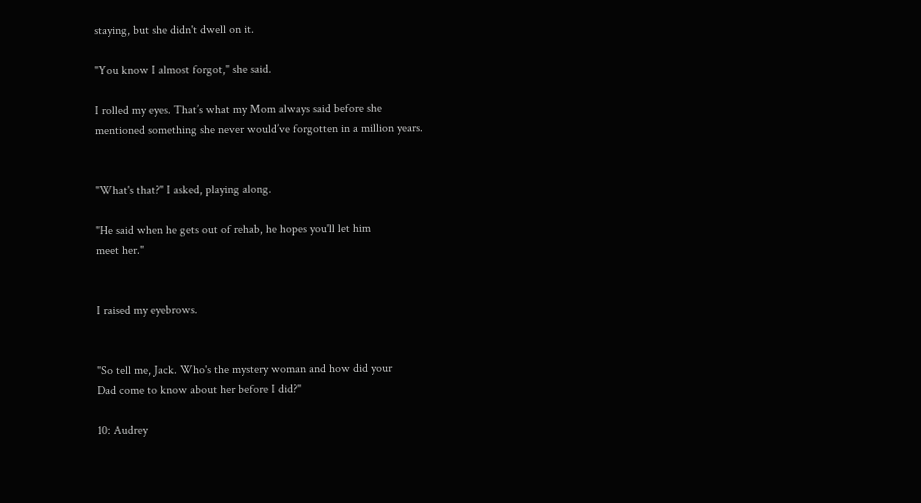staying, but she didn't dwell on it.

"You know I almost forgot," she said.

I rolled my eyes. That’s what my Mom always said before she
mentioned something she never would’ve forgotten in a million years.


"What's that?" I asked, playing along.

"He said when he gets out of rehab, he hopes you'll let him
meet her."


I raised my eyebrows.


"So tell me, Jack. Who's the mystery woman and how did your
Dad come to know about her before I did?"

10: Audrey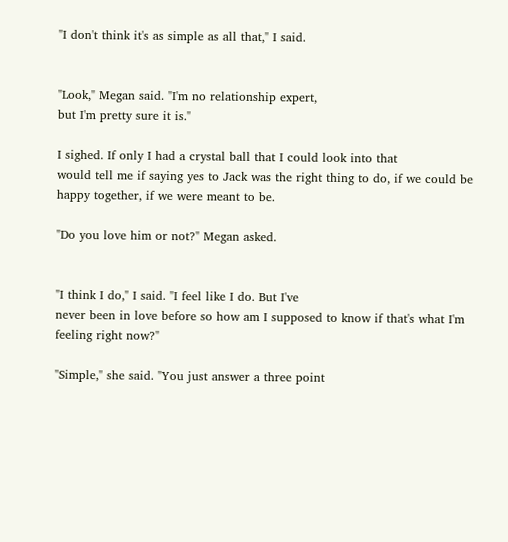"I don't think it's as simple as all that," I said.


"Look," Megan said. "I'm no relationship expert,
but I'm pretty sure it is."

I sighed. If only I had a crystal ball that I could look into that
would tell me if saying yes to Jack was the right thing to do, if we could be
happy together, if we were meant to be.

"Do you love him or not?" Megan asked.


"I think I do," I said. "I feel like I do. But I've
never been in love before so how am I supposed to know if that's what I'm
feeling right now?"

"Simple," she said. "You just answer a three point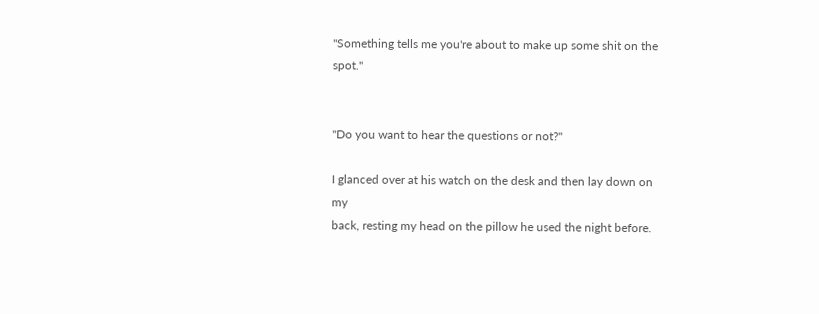"Something tells me you're about to make up some shit on the spot."


"Do you want to hear the questions or not?"

I glanced over at his watch on the desk and then lay down on my
back, resting my head on the pillow he used the night before.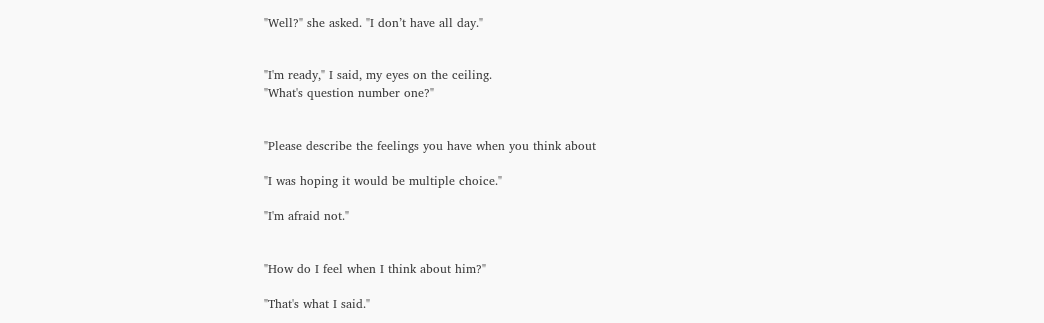"Well?" she asked. "I don’t have all day."


"I'm ready," I said, my eyes on the ceiling.
"What's question number one?"


"Please describe the feelings you have when you think about

"I was hoping it would be multiple choice."

"I'm afraid not."


"How do I feel when I think about him?"

"That's what I said."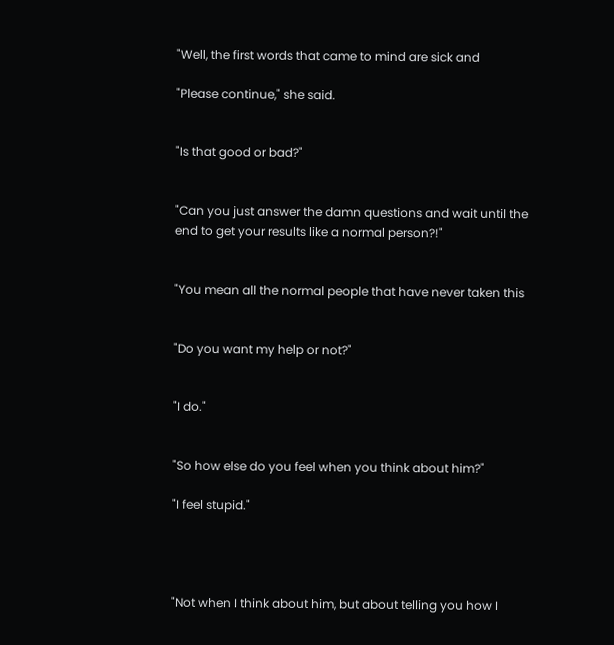"Well, the first words that came to mind are sick and

"Please continue," she said.


"Is that good or bad?"


"Can you just answer the damn questions and wait until the
end to get your results like a normal person?!"


"You mean all the normal people that have never taken this


"Do you want my help or not?"


"I do."


"So how else do you feel when you think about him?"

"I feel stupid."




"Not when I think about him, but about telling you how I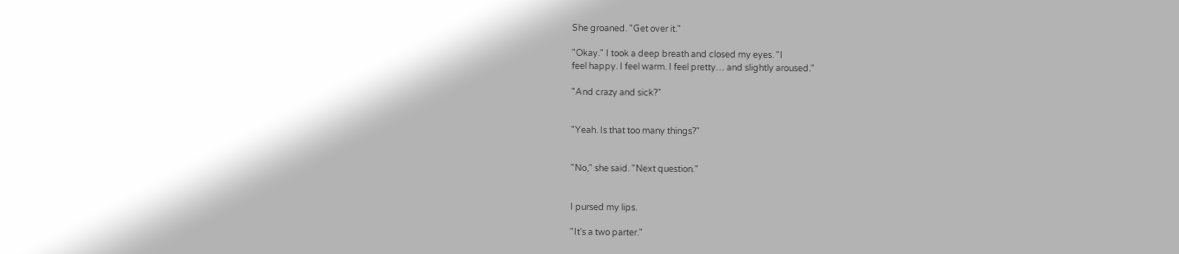She groaned. "Get over it."

"Okay." I took a deep breath and closed my eyes. "I
feel happy. I feel warm. I feel pretty… and slightly aroused."

"And crazy and sick?"


"Yeah. Is that too many things?"


"No," she said. "Next question."


I pursed my lips.

"It's a two parter."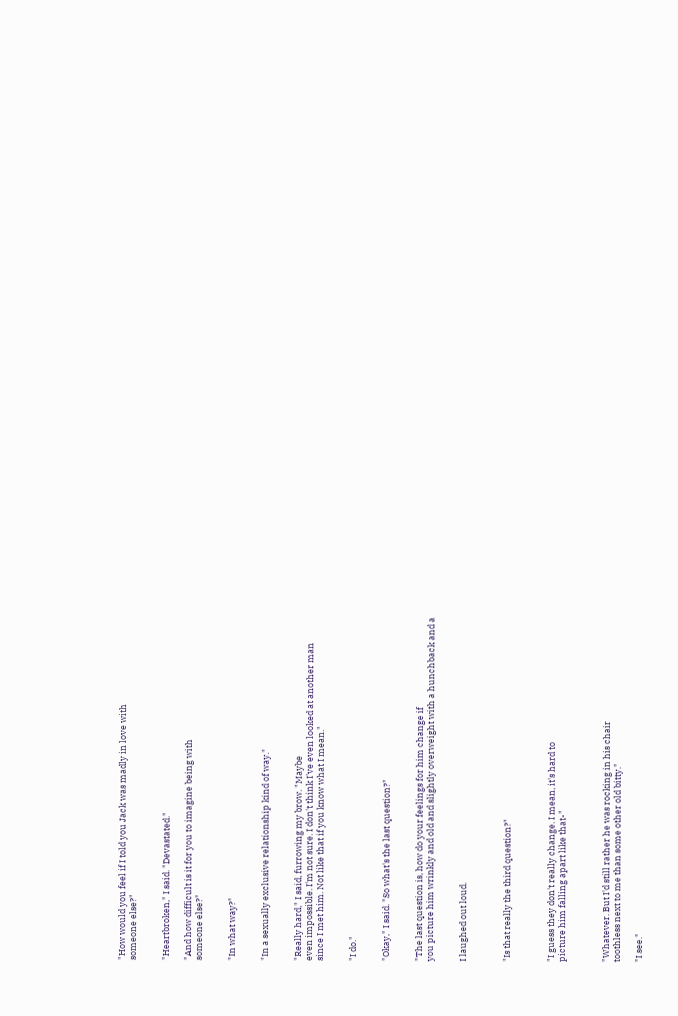"How would you feel if I told you Jack was madly in love with
someone else?"


"Heartbroken," I said. "Devastated."

"And how difficult is it for you to imagine being with
someone else?"


"In what way?"


"In a sexually exclusive relationship kind of way."


"Really hard," I said, furrowing my brow. "Maybe
even impossible. I'm not sure. I don't think I've even looked at another man
since I met him. Not like that if you know what I mean."


"I do."


"Okay," I said. "So what's the last question?"


"The last question is, how do your feelings for him change if
you picture him wrinkly and old and slightly overweight with a hunchback and a


I laughed out loud.



"Is that really the third question?"



"I guess they don't really change. I mean, it's hard to
picture him falling apart like that-"



"Whatever. But I'd still rather he was rocking in his chair
toothless next to me than some other old bitty."

"I see."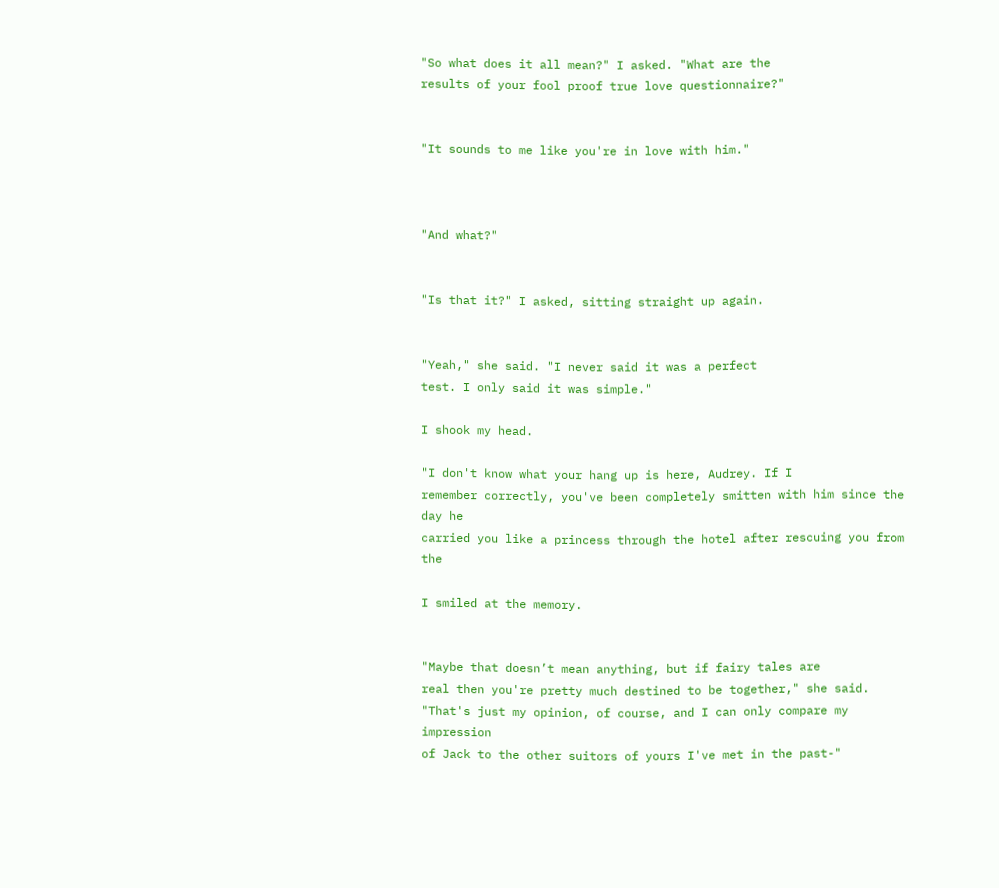"So what does it all mean?" I asked. "What are the
results of your fool proof true love questionnaire?"


"It sounds to me like you're in love with him."



"And what?"


"Is that it?" I asked, sitting straight up again.


"Yeah," she said. "I never said it was a perfect
test. I only said it was simple."

I shook my head.

"I don't know what your hang up is here, Audrey. If I
remember correctly, you've been completely smitten with him since the day he
carried you like a princess through the hotel after rescuing you from the

I smiled at the memory.


"Maybe that doesn’t mean anything, but if fairy tales are
real then you're pretty much destined to be together," she said.
"That's just my opinion, of course, and I can only compare my impression
of Jack to the other suitors of yours I've met in the past-"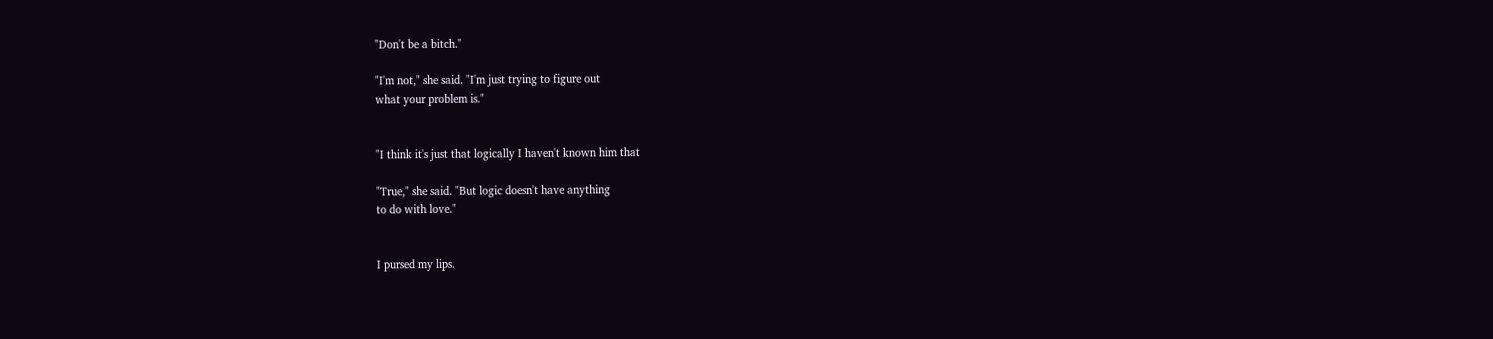"Don't be a bitch."

"I'm not," she said. "I'm just trying to figure out
what your problem is."


"I think it's just that logically I haven't known him that

"True," she said. "But logic doesn't have anything
to do with love."


I pursed my lips.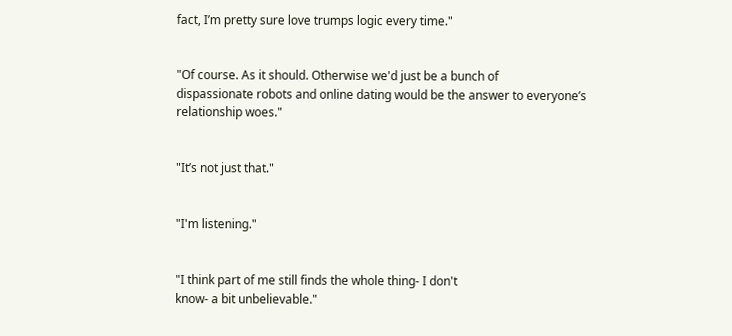fact, I’m pretty sure love trumps logic every time."


"Of course. As it should. Otherwise we'd just be a bunch of
dispassionate robots and online dating would be the answer to everyone’s
relationship woes."


"It’s not just that."


"I'm listening."


"I think part of me still finds the whole thing- I don't
know- a bit unbelievable."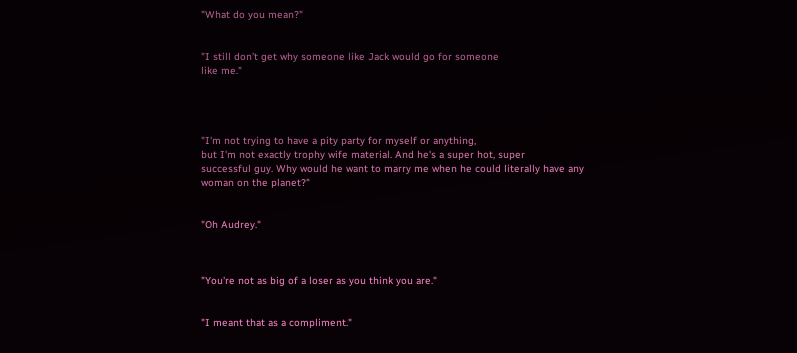"What do you mean?"


"I still don’t get why someone like Jack would go for someone
like me."




"I'm not trying to have a pity party for myself or anything,
but I'm not exactly trophy wife material. And he's a super hot, super
successful guy. Why would he want to marry me when he could literally have any
woman on the planet?"


"Oh Audrey."



"You're not as big of a loser as you think you are."


"I meant that as a compliment."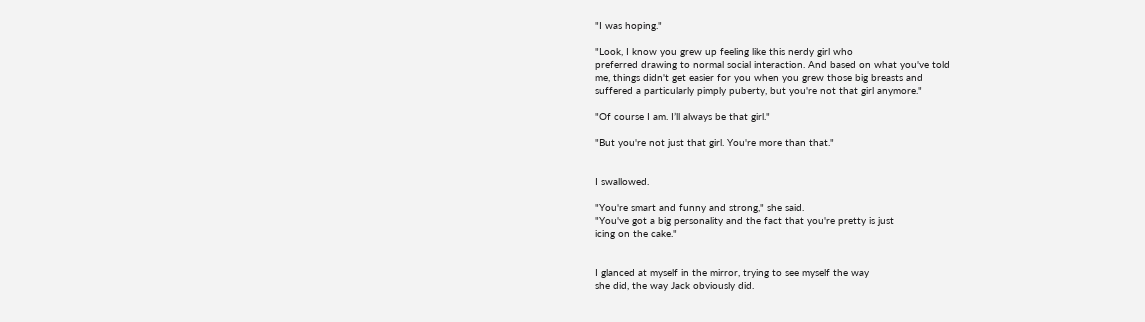"I was hoping."

"Look, I know you grew up feeling like this nerdy girl who
preferred drawing to normal social interaction. And based on what you've told
me, things didn't get easier for you when you grew those big breasts and
suffered a particularly pimply puberty, but you're not that girl anymore."

"Of course I am. I’ll always be that girl."

"But you're not just that girl. You're more than that."


I swallowed.

"You're smart and funny and strong," she said.
"You've got a big personality and the fact that you're pretty is just
icing on the cake."


I glanced at myself in the mirror, trying to see myself the way
she did, the way Jack obviously did.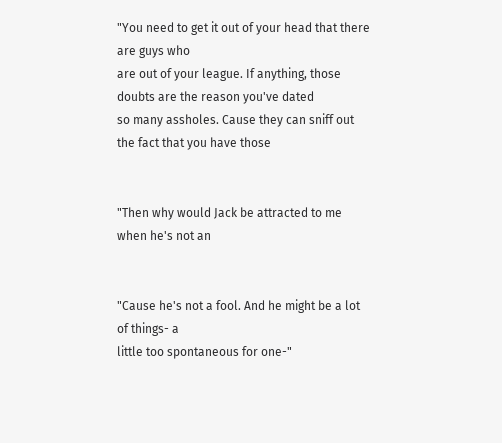"You need to get it out of your head that there are guys who
are out of your league. If anything, those doubts are the reason you've dated
so many assholes. Cause they can sniff out the fact that you have those


"Then why would Jack be attracted to me when he's not an


"Cause he's not a fool. And he might be a lot of things- a
little too spontaneous for one-"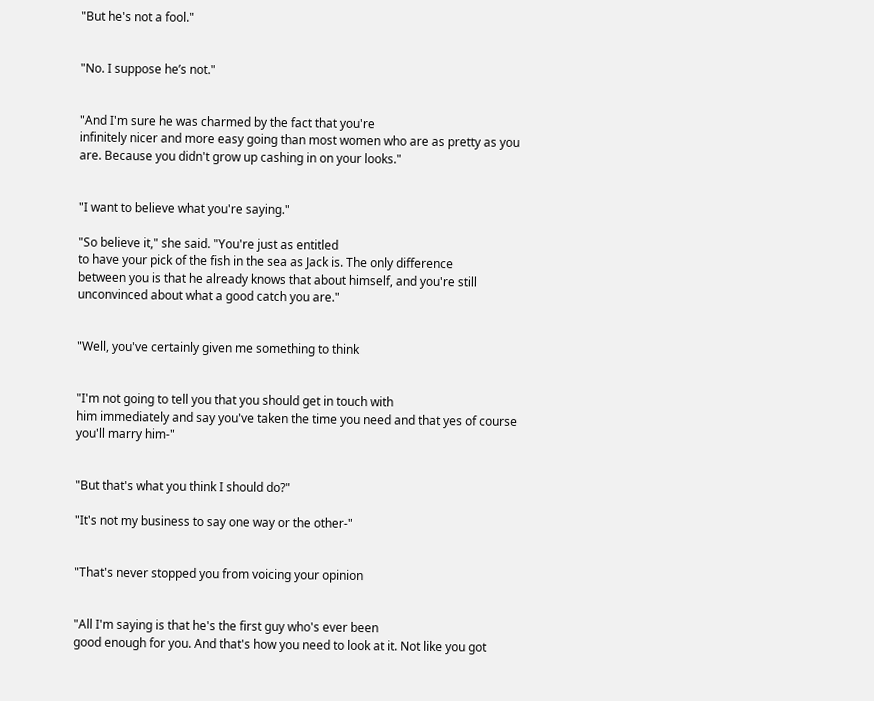"But he's not a fool."


"No. I suppose he’s not."


"And I'm sure he was charmed by the fact that you're
infinitely nicer and more easy going than most women who are as pretty as you
are. Because you didn't grow up cashing in on your looks."


"I want to believe what you're saying."

"So believe it," she said. "You're just as entitled
to have your pick of the fish in the sea as Jack is. The only difference
between you is that he already knows that about himself, and you're still
unconvinced about what a good catch you are."


"Well, you've certainly given me something to think


"I'm not going to tell you that you should get in touch with
him immediately and say you've taken the time you need and that yes of course
you'll marry him-"


"But that's what you think I should do?"

"It's not my business to say one way or the other-"


"That's never stopped you from voicing your opinion


"All I'm saying is that he's the first guy who's ever been
good enough for you. And that's how you need to look at it. Not like you got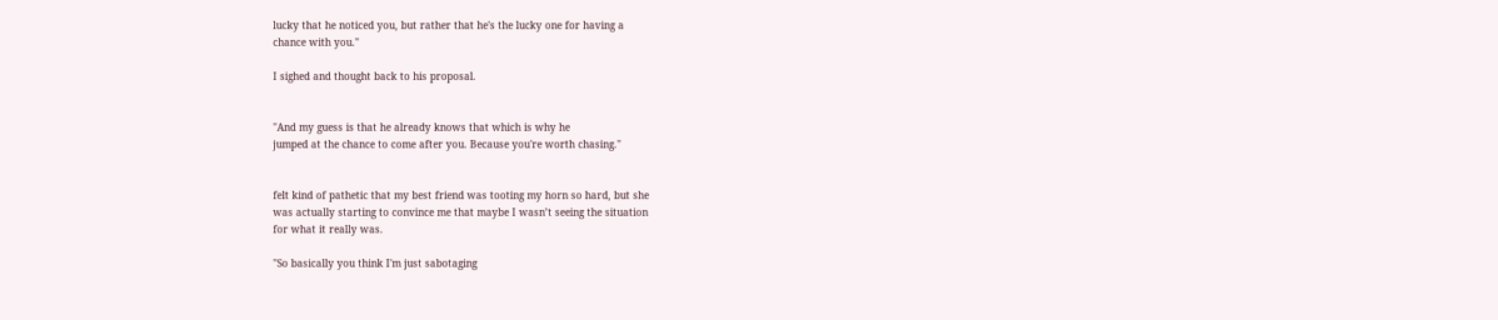lucky that he noticed you, but rather that he's the lucky one for having a
chance with you."

I sighed and thought back to his proposal.


"And my guess is that he already knows that which is why he
jumped at the chance to come after you. Because you're worth chasing."


felt kind of pathetic that my best friend was tooting my horn so hard, but she
was actually starting to convince me that maybe I wasn’t seeing the situation
for what it really was.

"So basically you think I'm just sabotaging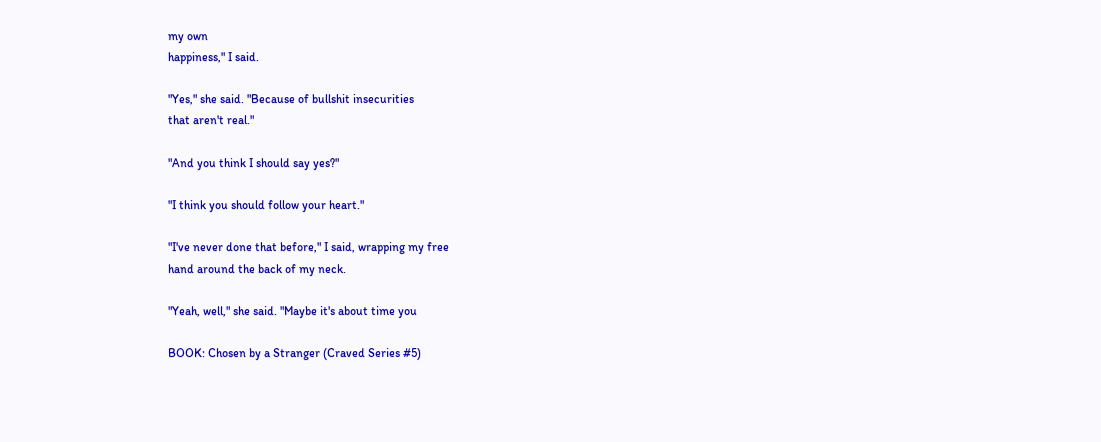my own
happiness," I said.

"Yes," she said. "Because of bullshit insecurities
that aren't real."

"And you think I should say yes?"

"I think you should follow your heart."

"I've never done that before," I said, wrapping my free
hand around the back of my neck.

"Yeah, well," she said. "Maybe it's about time you

BOOK: Chosen by a Stranger (Craved Series #5)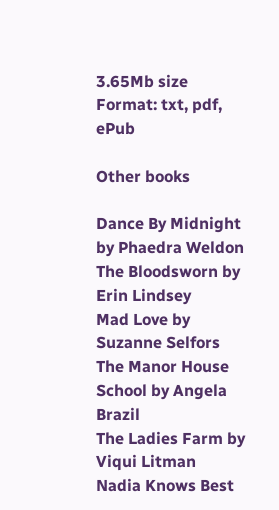3.65Mb size Format: txt, pdf, ePub

Other books

Dance By Midnight by Phaedra Weldon
The Bloodsworn by Erin Lindsey
Mad Love by Suzanne Selfors
The Manor House School by Angela Brazil
The Ladies Farm by Viqui Litman
Nadia Knows Best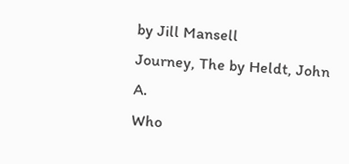by Jill Mansell
Journey, The by Heldt, John A.
Who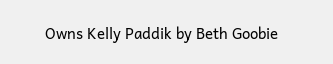Owns Kelly Paddik by Beth Goobie